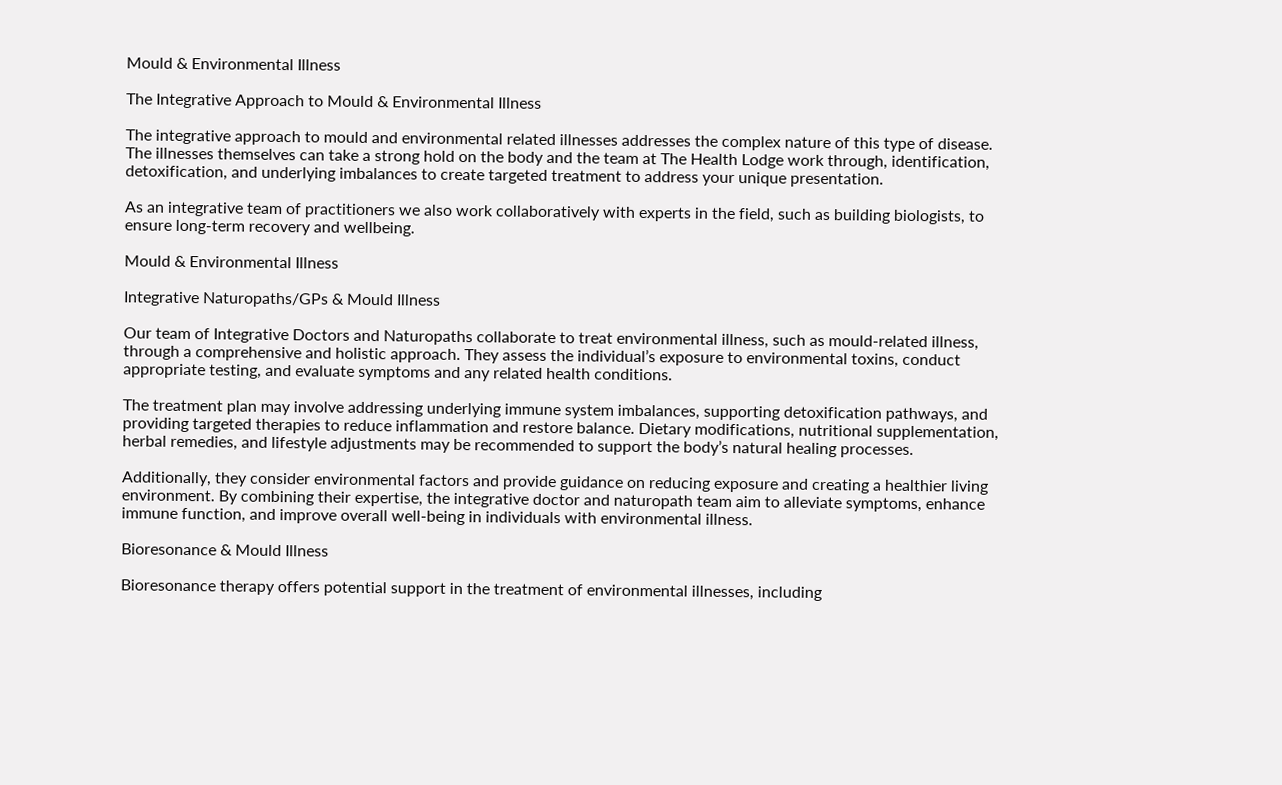Mould & Environmental Illness

The Integrative Approach to Mould & Environmental Illness

The integrative approach to mould and environmental related illnesses addresses the complex nature of this type of disease. The illnesses themselves can take a strong hold on the body and the team at The Health Lodge work through, identification, detoxification, and underlying imbalances to create targeted treatment to address your unique presentation.

As an integrative team of practitioners we also work collaboratively with experts in the field, such as building biologists, to ensure long-term recovery and wellbeing.

Mould & Environmental Illness

Integrative Naturopaths/GPs & Mould Illness

Our team of Integrative Doctors and Naturopaths collaborate to treat environmental illness, such as mould-related illness, through a comprehensive and holistic approach. They assess the individual’s exposure to environmental toxins, conduct appropriate testing, and evaluate symptoms and any related health conditions.

The treatment plan may involve addressing underlying immune system imbalances, supporting detoxification pathways, and providing targeted therapies to reduce inflammation and restore balance. Dietary modifications, nutritional supplementation, herbal remedies, and lifestyle adjustments may be recommended to support the body’s natural healing processes.

Additionally, they consider environmental factors and provide guidance on reducing exposure and creating a healthier living environment. By combining their expertise, the integrative doctor and naturopath team aim to alleviate symptoms, enhance immune function, and improve overall well-being in individuals with environmental illness.

Bioresonance & Mould Illness

Bioresonance therapy offers potential support in the treatment of environmental illnesses, including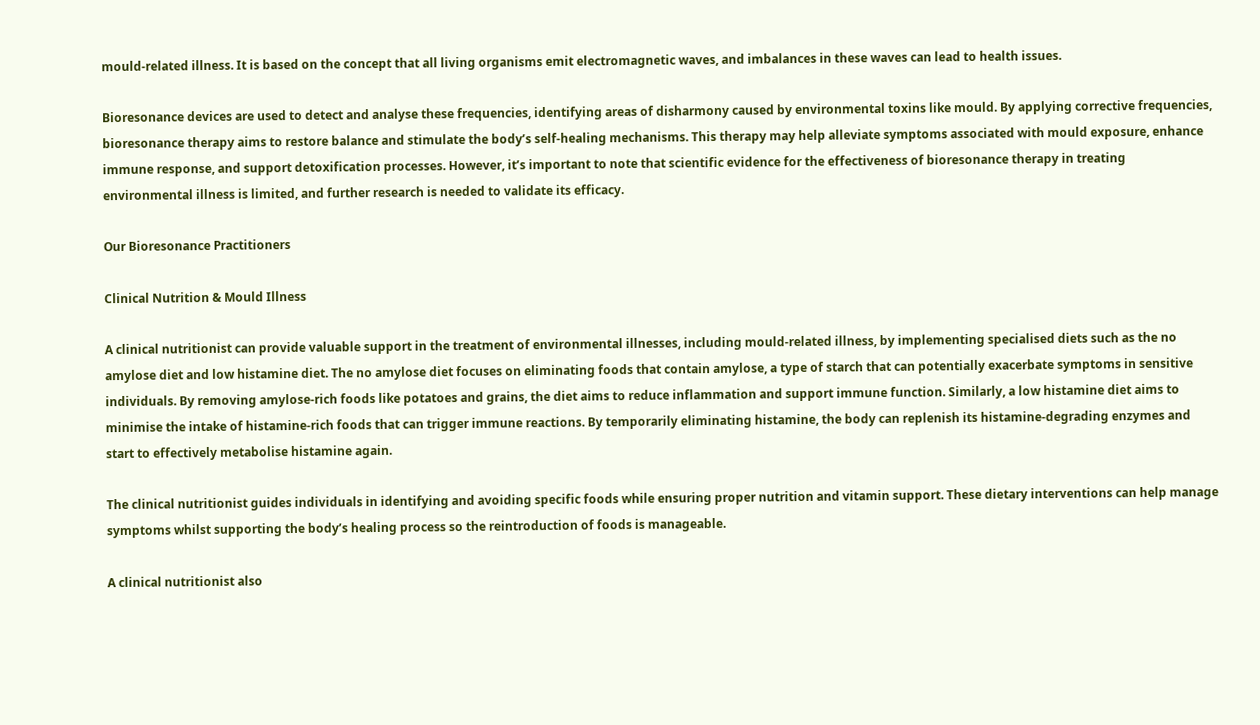mould-related illness. It is based on the concept that all living organisms emit electromagnetic waves, and imbalances in these waves can lead to health issues.

Bioresonance devices are used to detect and analyse these frequencies, identifying areas of disharmony caused by environmental toxins like mould. By applying corrective frequencies, bioresonance therapy aims to restore balance and stimulate the body’s self-healing mechanisms. This therapy may help alleviate symptoms associated with mould exposure, enhance immune response, and support detoxification processes. However, it’s important to note that scientific evidence for the effectiveness of bioresonance therapy in treating environmental illness is limited, and further research is needed to validate its efficacy.

Our Bioresonance Practitioners

Clinical Nutrition & Mould Illness

A clinical nutritionist can provide valuable support in the treatment of environmental illnesses, including mould-related illness, by implementing specialised diets such as the no amylose diet and low histamine diet. The no amylose diet focuses on eliminating foods that contain amylose, a type of starch that can potentially exacerbate symptoms in sensitive individuals. By removing amylose-rich foods like potatoes and grains, the diet aims to reduce inflammation and support immune function. Similarly, a low histamine diet aims to minimise the intake of histamine-rich foods that can trigger immune reactions. By temporarily eliminating histamine, the body can replenish its histamine-degrading enzymes and start to effectively metabolise histamine again.

The clinical nutritionist guides individuals in identifying and avoiding specific foods while ensuring proper nutrition and vitamin support. These dietary interventions can help manage symptoms whilst supporting the body’s healing process so the reintroduction of foods is manageable.

A clinical nutritionist also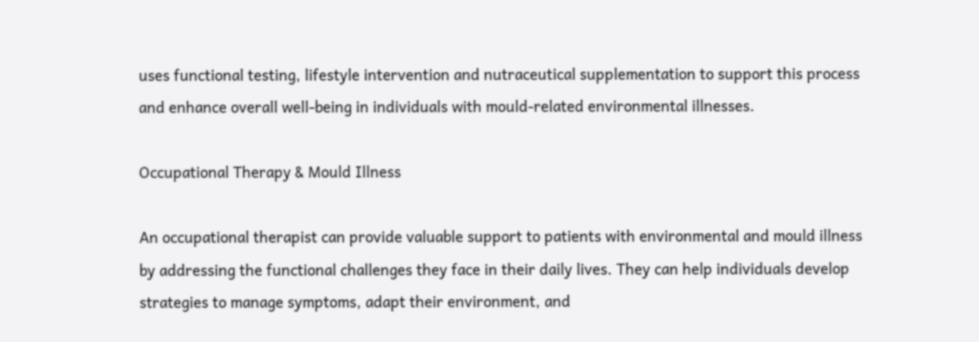uses functional testing, lifestyle intervention and nutraceutical supplementation to support this process and enhance overall well-being in individuals with mould-related environmental illnesses.

Occupational Therapy & Mould Illness

An occupational therapist can provide valuable support to patients with environmental and mould illness by addressing the functional challenges they face in their daily lives. They can help individuals develop strategies to manage symptoms, adapt their environment, and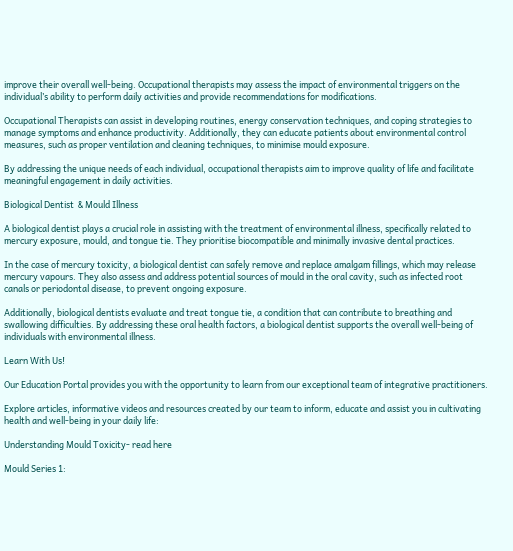improve their overall well-being. Occupational therapists may assess the impact of environmental triggers on the individual’s ability to perform daily activities and provide recommendations for modifications.

Occupational Therapists can assist in developing routines, energy conservation techniques, and coping strategies to manage symptoms and enhance productivity. Additionally, they can educate patients about environmental control measures, such as proper ventilation and cleaning techniques, to minimise mould exposure.

By addressing the unique needs of each individual, occupational therapists aim to improve quality of life and facilitate meaningful engagement in daily activities.

Biological Dentist  & Mould Illness

A biological dentist plays a crucial role in assisting with the treatment of environmental illness, specifically related to mercury exposure, mould, and tongue tie. They prioritise biocompatible and minimally invasive dental practices.

In the case of mercury toxicity, a biological dentist can safely remove and replace amalgam fillings, which may release mercury vapours. They also assess and address potential sources of mould in the oral cavity, such as infected root canals or periodontal disease, to prevent ongoing exposure.

Additionally, biological dentists evaluate and treat tongue tie, a condition that can contribute to breathing and swallowing difficulties. By addressing these oral health factors, a biological dentist supports the overall well-being of individuals with environmental illness.

Learn With Us!

Our Education Portal provides you with the opportunity to learn from our exceptional team of integrative practitioners.

Explore articles, informative videos and resources created by our team to inform, educate and assist you in cultivating health and well-being in your daily life:

Understanding Mould Toxicity- read here

Mould Series 1: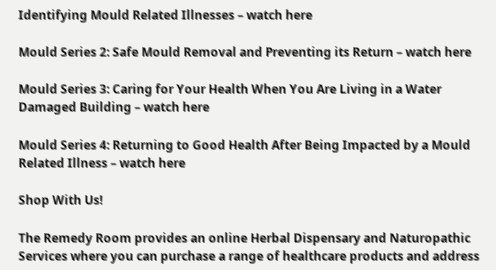Identifying Mould Related Illnesses – watch here

Mould Series 2: Safe Mould Removal and Preventing its Return – watch here

Mould Series 3: Caring for Your Health When You Are Living in a Water Damaged Building – watch here

Mould Series 4: Returning to Good Health After Being Impacted by a Mould Related Illness – watch here

Shop With Us!

The Remedy Room provides an online Herbal Dispensary and Naturopathic Services where you can purchase a range of healthcare products and address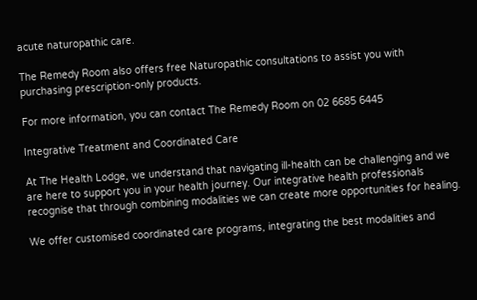acute naturopathic care.

The Remedy Room also offers free Naturopathic consultations to assist you with purchasing prescription-only products.

For more information, you can contact The Remedy Room on 02 6685 6445

Integrative Treatment and Coordinated Care

At The Health Lodge, we understand that navigating ill-health can be challenging and we are here to support you in your health journey. Our integrative health professionals recognise that through combining modalities we can create more opportunities for healing.

We offer customised coordinated care programs, integrating the best modalities and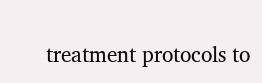treatment protocols to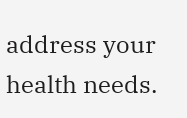address your health needs.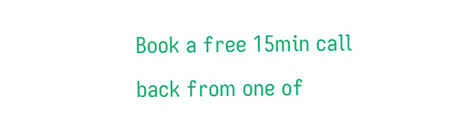Book a free 15min call back from one of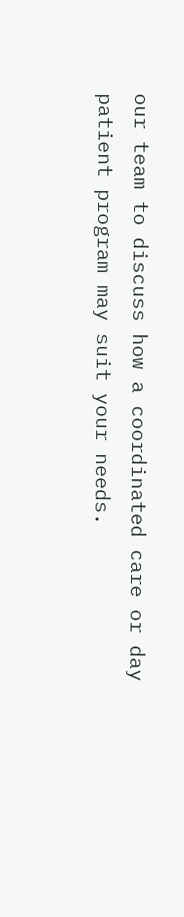our team to discuss how a coordinated care or day patient program may suit your needs.